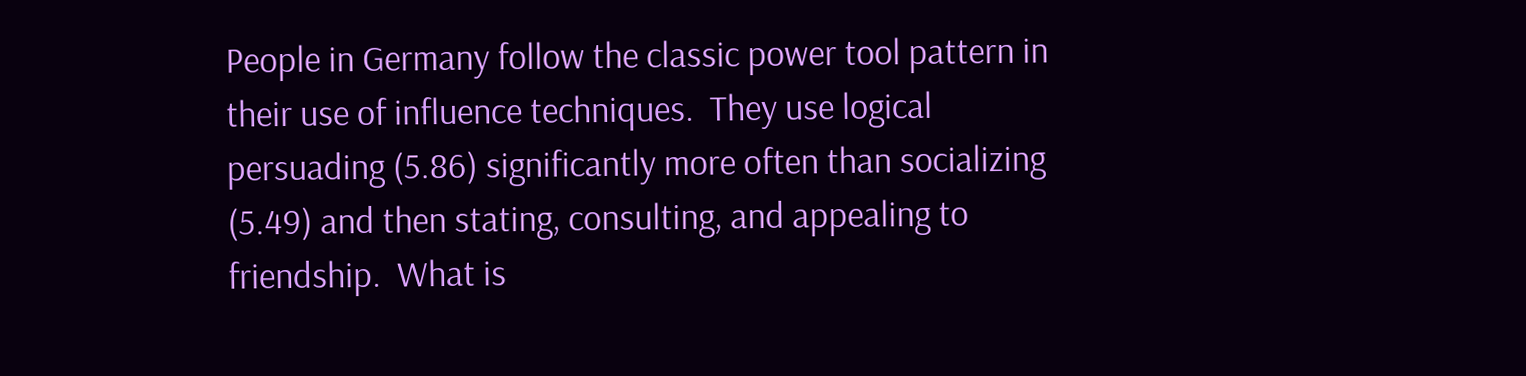People in Germany follow the classic power tool pattern in their use of influence techniques.  They use logical persuading (5.86) significantly more often than socializing (5.49) and then stating, consulting, and appealing to friendship.  What is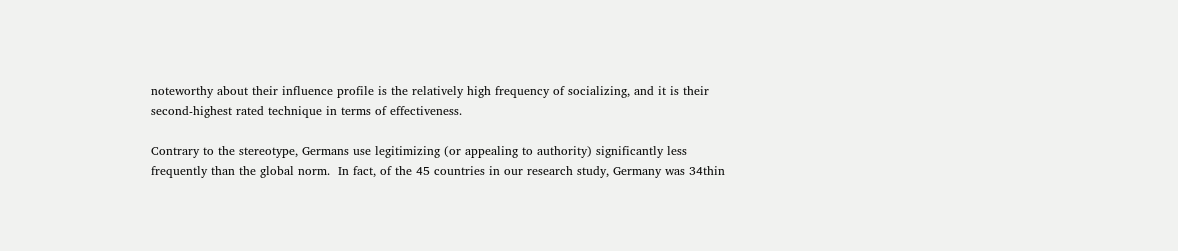noteworthy about their influence profile is the relatively high frequency of socializing, and it is their second-highest rated technique in terms of effectiveness.

Contrary to the stereotype, Germans use legitimizing (or appealing to authority) significantly less frequently than the global norm.  In fact, of the 45 countries in our research study, Germany was 34thin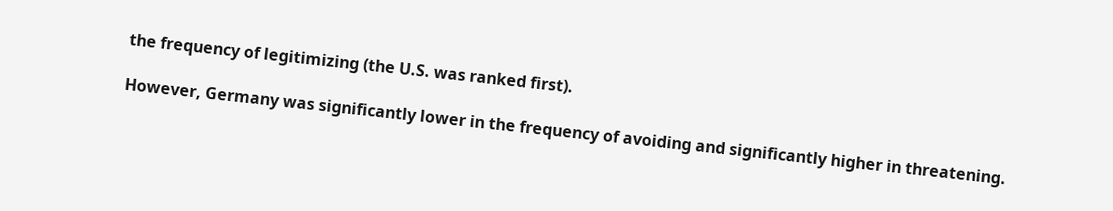the frequency of legitimizing (the U.S. was ranked first).

However, Germany was significantly lower in the frequency of avoiding and significantly higher in threatening.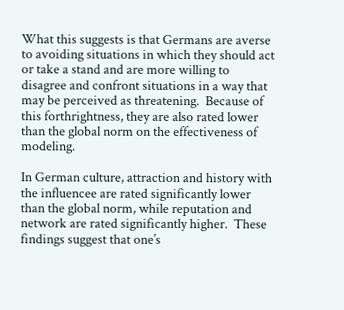What this suggests is that Germans are averse to avoiding situations in which they should act or take a stand and are more willing to disagree and confront situations in a way that may be perceived as threatening.  Because of this forthrightness, they are also rated lower than the global norm on the effectiveness of modeling.

In German culture, attraction and history with the influencee are rated significantly lower than the global norm, while reputation and network are rated significantly higher.  These findings suggest that one’s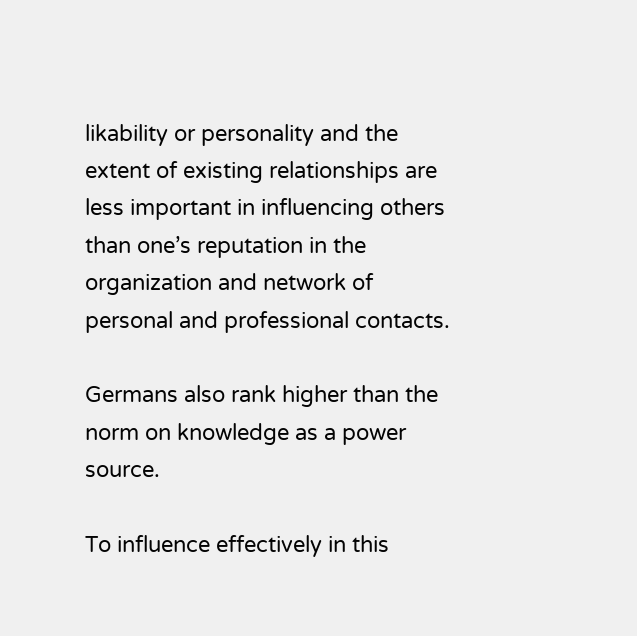likability or personality and the extent of existing relationships are less important in influencing others than one’s reputation in the organization and network of personal and professional contacts.

Germans also rank higher than the norm on knowledge as a power source.

To influence effectively in this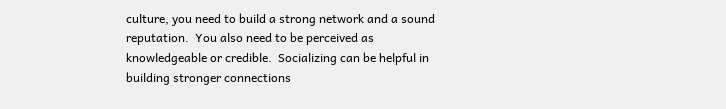culture, you need to build a strong network and a sound reputation.  You also need to be perceived as knowledgeable or credible.  Socializing can be helpful in building stronger connections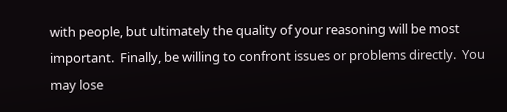with people, but ultimately the quality of your reasoning will be most important.  Finally, be willing to confront issues or problems directly.  You may lose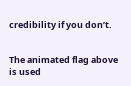credibility if you don’t.


The animated flag above is used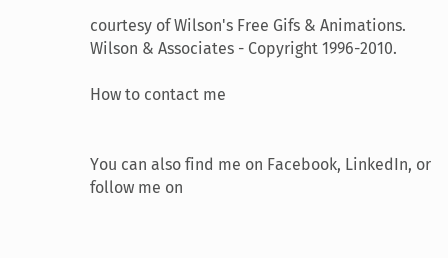courtesy of Wilson's Free Gifs & Animations.  Wilson & Associates - Copyright 1996-2010.

How to contact me


You can also find me on Facebook, LinkedIn, or follow me on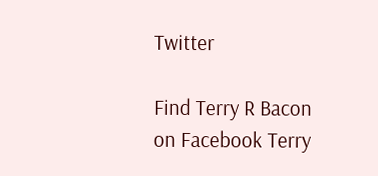Twitter

Find Terry R Bacon on Facebook Terry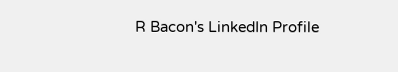R Bacon's LinkedIn Profile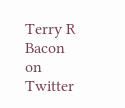Terry R Bacon on Twitter